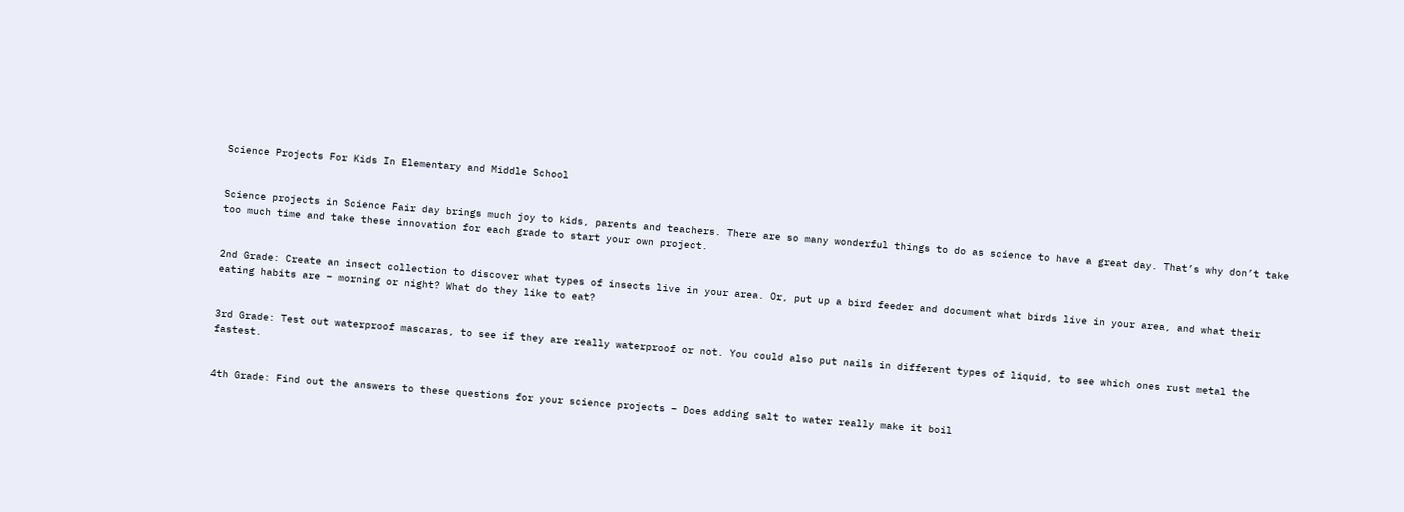Science Projects For Kids In Elementary and Middle School


Science projects in Science Fair day brings much joy to kids, parents and teachers. There are so many wonderful things to do as science to have a great day. That’s why don’t take too much time and take these innovation for each grade to start your own project.


2nd Grade: Create an insect collection to discover what types of insects live in your area. Or, put up a bird feeder and document what birds live in your area, and what their eating habits are – morning or night? What do they like to eat?


3rd Grade: Test out waterproof mascaras, to see if they are really waterproof or not. You could also put nails in different types of liquid, to see which ones rust metal the fastest.


4th Grade: Find out the answers to these questions for your science projects – Does adding salt to water really make it boil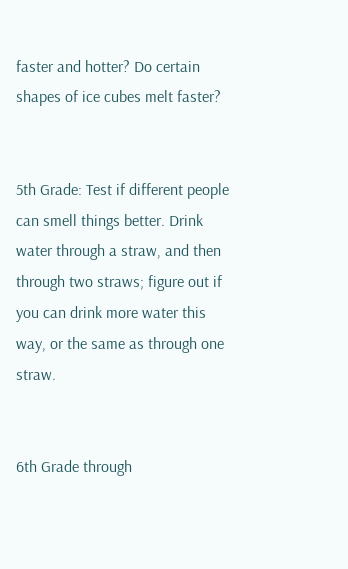faster and hotter? Do certain shapes of ice cubes melt faster?


5th Grade: Test if different people can smell things better. Drink water through a straw, and then through two straws; figure out if you can drink more water this way, or the same as through one straw.


6th Grade through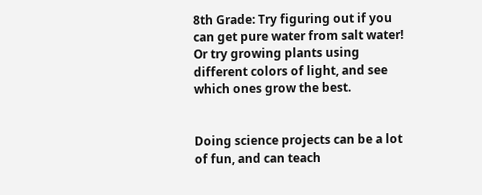8th Grade: Try figuring out if you can get pure water from salt water! Or try growing plants using different colors of light, and see which ones grow the best.


Doing science projects can be a lot of fun, and can teach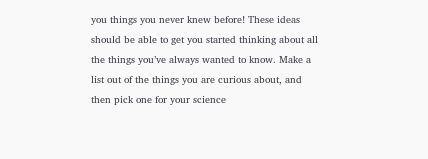you things you never knew before! These ideas should be able to get you started thinking about all the things you’ve always wanted to know. Make a list out of the things you are curious about, and then pick one for your science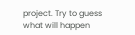project. Try to guess what will happen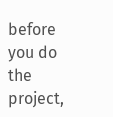before you do the project,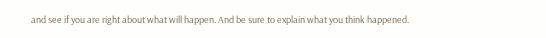and see if you are right about what will happen. And be sure to explain what you think happened.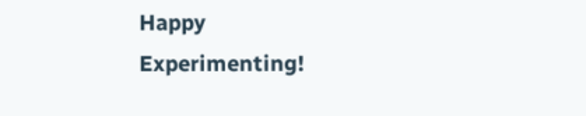Happy Experimenting!